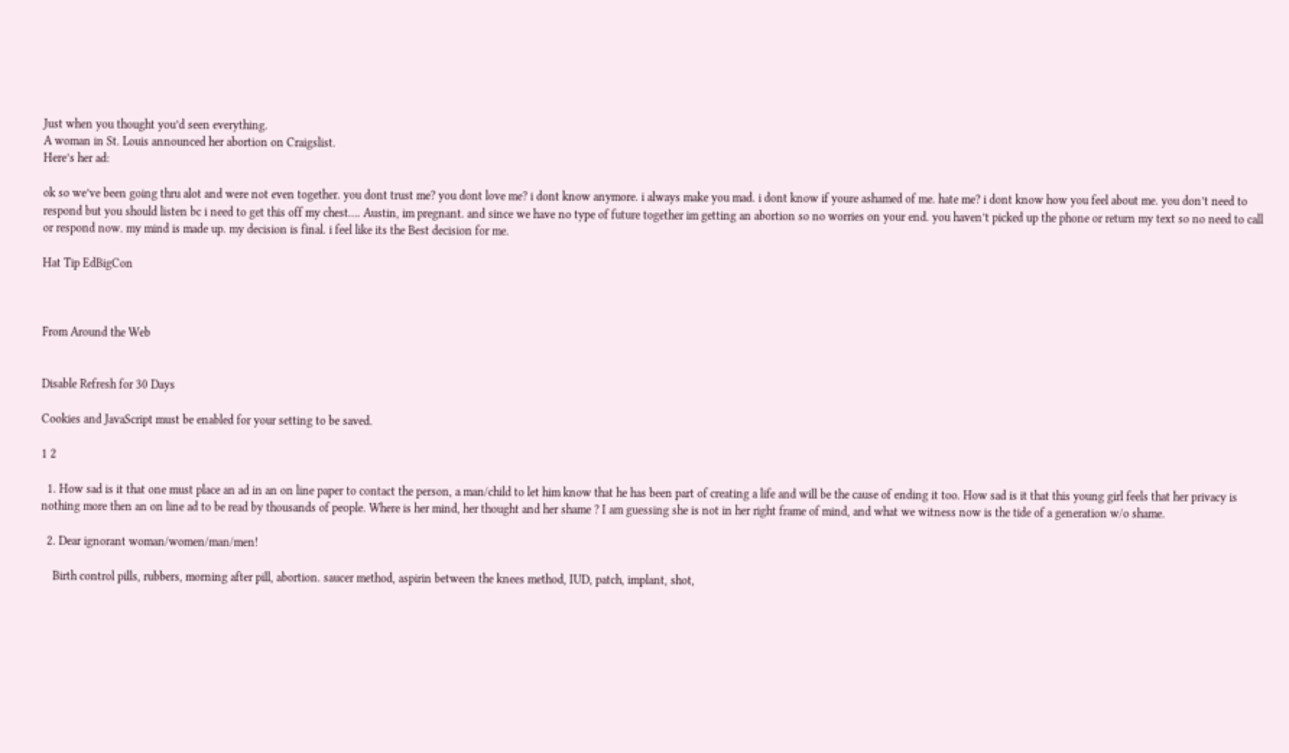Just when you thought you’d seen everything.
A woman in St. Louis announced her abortion on Craigslist.
Here’s her ad:

ok so we’ve been going thru alot and were not even together. you dont trust me? you dont love me? i dont know anymore. i always make you mad. i dont know if youre ashamed of me. hate me? i dont know how you feel about me. you don’t need to respond but you should listen bc i need to get this off my chest…. Austin, im pregnant. and since we have no type of future together im getting an abortion so no worries on your end. you haven’t picked up the phone or return my text so no need to call or respond now. my mind is made up. my decision is final. i feel like its the Best decision for me.

Hat Tip EdBigCon



From Around the Web


Disable Refresh for 30 Days

Cookies and JavaScript must be enabled for your setting to be saved.

1 2

  1. How sad is it that one must place an ad in an on line paper to contact the person, a man/child to let him know that he has been part of creating a life and will be the cause of ending it too. How sad is it that this young girl feels that her privacy is nothing more then an on line ad to be read by thousands of people. Where is her mind, her thought and her shame ? I am guessing she is not in her right frame of mind, and what we witness now is the tide of a generation w/o shame.

  2. Dear ignorant woman/women/man/men!

    Birth control pills, rubbers, morning after pill, abortion. saucer method, aspirin between the knees method, IUD, patch, implant, shot,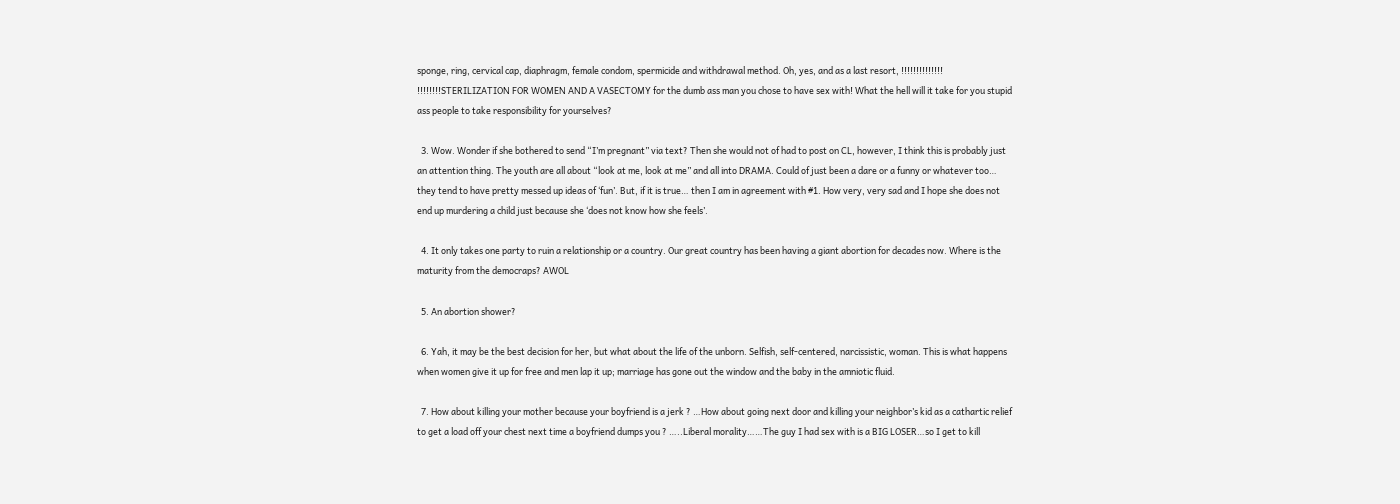sponge, ring, cervical cap, diaphragm, female condom, spermicide and withdrawal method. Oh, yes, and as a last resort, !!!!!!!!!!!!!! !!!!!!!!STERILIZATION FOR WOMEN AND A VASECTOMY for the dumb ass man you chose to have sex with! What the hell will it take for you stupid ass people to take responsibility for yourselves?

  3. Wow. Wonder if she bothered to send “I’m pregnant” via text? Then she would not of had to post on CL, however, I think this is probably just an attention thing. The youth are all about “look at me, look at me” and all into DRAMA. Could of just been a dare or a funny or whatever too… they tend to have pretty messed up ideas of ‘fun’. But, if it is true… then I am in agreement with #1. How very, very sad and I hope she does not end up murdering a child just because she ‘does not know how she feels’.

  4. It only takes one party to ruin a relationship or a country. Our great country has been having a giant abortion for decades now. Where is the maturity from the democraps? AWOL

  5. An abortion shower?

  6. Yah, it may be the best decision for her, but what about the life of the unborn. Selfish, self-centered, narcissistic, woman. This is what happens when women give it up for free and men lap it up; marriage has gone out the window and the baby in the amniotic fluid.

  7. How about killing your mother because your boyfriend is a jerk ? …How about going next door and killing your neighbor’s kid as a cathartic relief to get a load off your chest next time a boyfriend dumps you ? …..Liberal morality……The guy I had sex with is a BIG LOSER…so I get to kill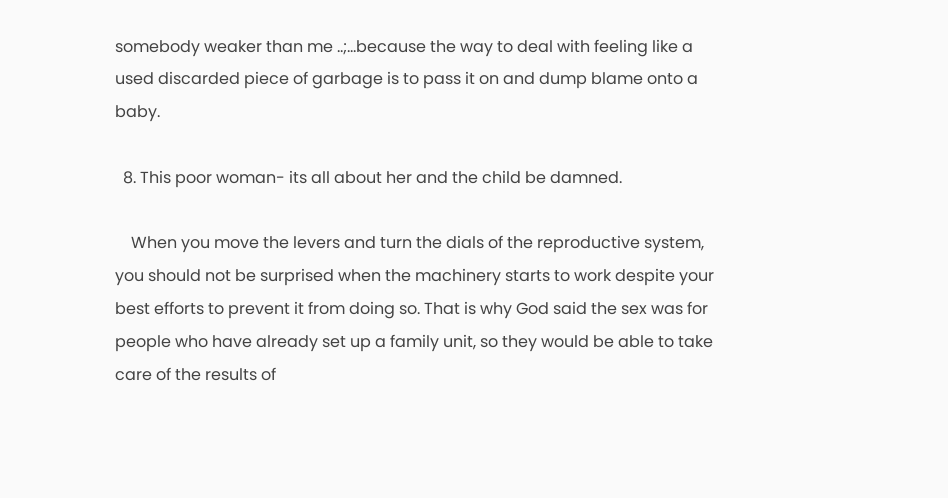somebody weaker than me ..;…because the way to deal with feeling like a used discarded piece of garbage is to pass it on and dump blame onto a baby.

  8. This poor woman- its all about her and the child be damned.

    When you move the levers and turn the dials of the reproductive system, you should not be surprised when the machinery starts to work despite your best efforts to prevent it from doing so. That is why God said the sex was for people who have already set up a family unit, so they would be able to take care of the results of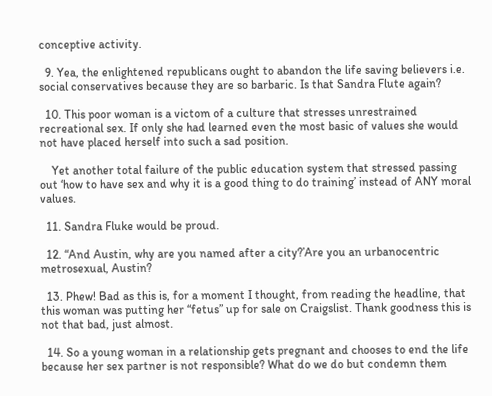conceptive activity.

  9. Yea, the enlightened republicans ought to abandon the life saving believers i.e. social conservatives because they are so barbaric. Is that Sandra Flute again?

  10. This poor woman is a victom of a culture that stresses unrestrained recreational sex. If only she had learned even the most basic of values she would not have placed herself into such a sad position.

    Yet another total failure of the public education system that stressed passing out ‘how to have sex and why it is a good thing to do training’ instead of ANY moral values.

  11. Sandra Fluke would be proud.

  12. “And Austin, why are you named after a city?’Are you an urbanocentric metrosexual, Austin?

  13. Phew! Bad as this is, for a moment I thought, from reading the headline, that this woman was putting her “fetus” up for sale on Craigslist. Thank goodness this is not that bad, just almost.

  14. So a young woman in a relationship gets pregnant and chooses to end the life because her sex partner is not responsible? What do we do but condemn them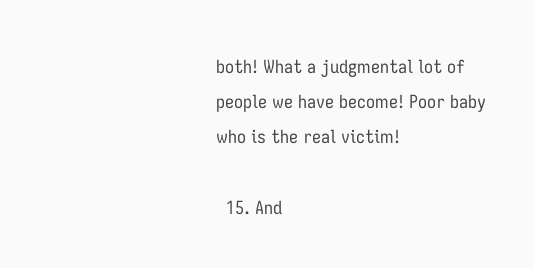both! What a judgmental lot of people we have become! Poor baby who is the real victim!

  15. And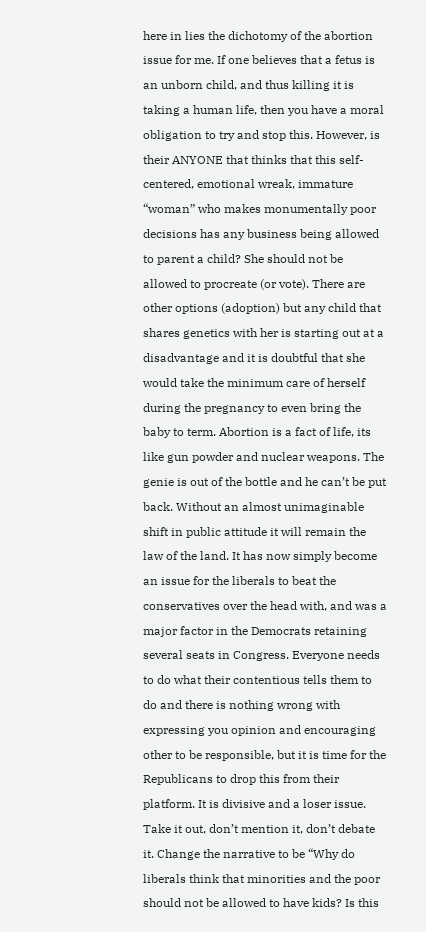here in lies the dichotomy of the abortion issue for me. If one believes that a fetus is an unborn child, and thus killing it is taking a human life, then you have a moral obligation to try and stop this. However, is their ANYONE that thinks that this self-centered, emotional wreak, immature “woman” who makes monumentally poor decisions has any business being allowed to parent a child? She should not be allowed to procreate (or vote). There are other options (adoption) but any child that shares genetics with her is starting out at a disadvantage and it is doubtful that she would take the minimum care of herself during the pregnancy to even bring the baby to term. Abortion is a fact of life, its like gun powder and nuclear weapons. The genie is out of the bottle and he can’t be put back. Without an almost unimaginable shift in public attitude it will remain the law of the land. It has now simply become an issue for the liberals to beat the conservatives over the head with, and was a major factor in the Democrats retaining several seats in Congress. Everyone needs to do what their contentious tells them to do and there is nothing wrong with expressing you opinion and encouraging other to be responsible, but it is time for the Republicans to drop this from their platform. It is divisive and a loser issue. Take it out, don’t mention it, don’t debate it. Change the narrative to be “Why do liberals think that minorities and the poor should not be allowed to have kids? Is this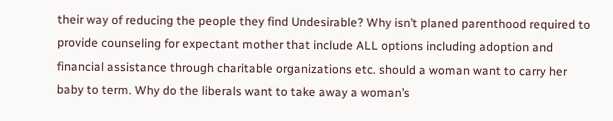their way of reducing the people they find Undesirable? Why isn’t planed parenthood required to provide counseling for expectant mother that include ALL options including adoption and financial assistance through charitable organizations etc. should a woman want to carry her baby to term. Why do the liberals want to take away a woman’s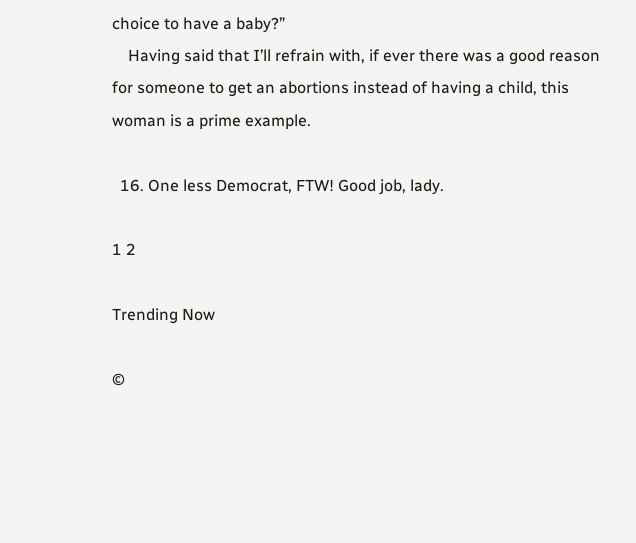choice to have a baby?”
    Having said that I’ll refrain with, if ever there was a good reason for someone to get an abortions instead of having a child, this woman is a prime example.

  16. One less Democrat, FTW! Good job, lady.

1 2

Trending Now

©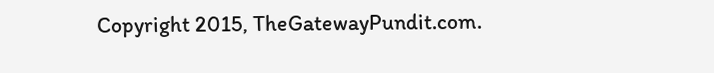Copyright 2015, TheGatewayPundit.com.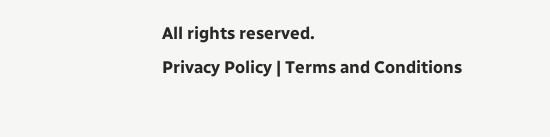All rights reserved.
Privacy Policy | Terms and Conditions